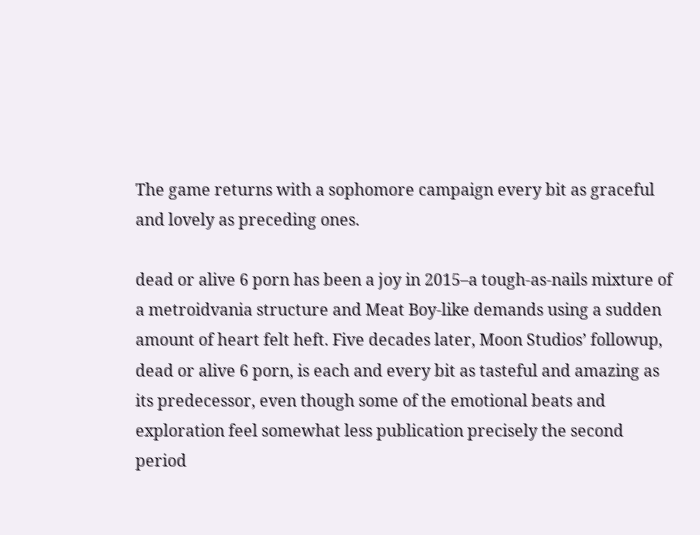The game returns with a sophomore campaign every bit as graceful and lovely as preceding ones.

dead or alive 6 porn has been a joy in 2015–a tough-as-nails mixture of a metroidvania structure and Meat Boy-like demands using a sudden amount of heart felt heft. Five decades later, Moon Studios’ followup, dead or alive 6 porn, is each and every bit as tasteful and amazing as its predecessor, even though some of the emotional beats and exploration feel somewhat less publication precisely the second period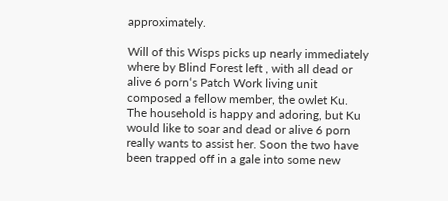approximately.

Will of this Wisps picks up nearly immediately where by Blind Forest left , with all dead or alive 6 porn‘s Patch Work living unit composed a fellow member, the owlet Ku. The household is happy and adoring, but Ku would like to soar and dead or alive 6 porn really wants to assist her. Soon the two have been trapped off in a gale into some new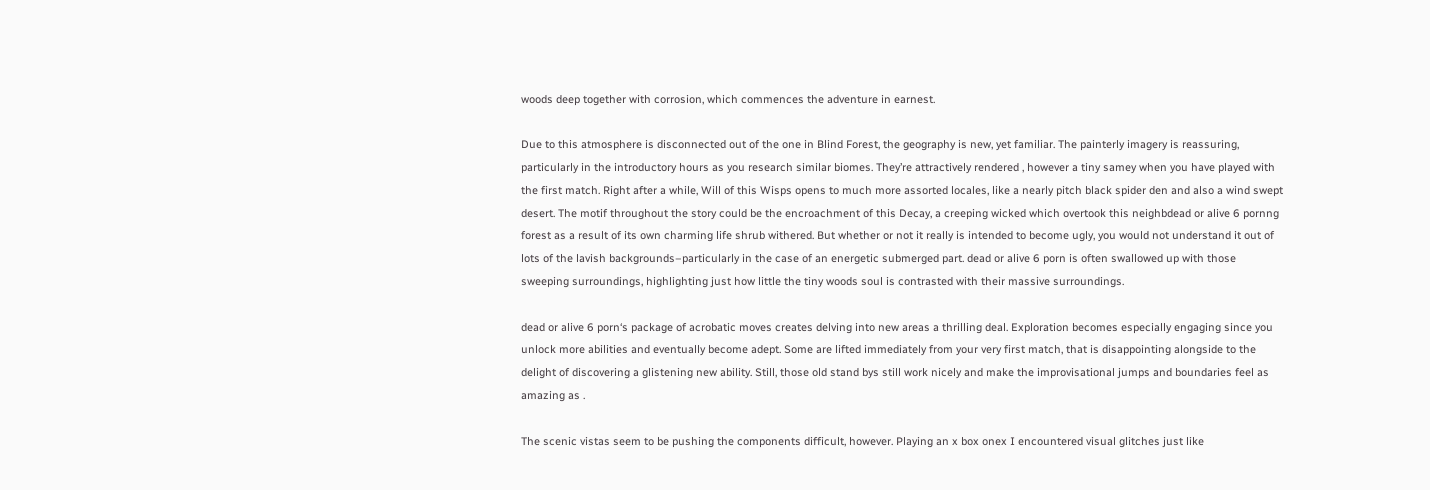woods deep together with corrosion, which commences the adventure in earnest.

Due to this atmosphere is disconnected out of the one in Blind Forest, the geography is new, yet familiar. The painterly imagery is reassuring, particularly in the introductory hours as you research similar biomes. They’re attractively rendered , however a tiny samey when you have played with the first match. Right after a while, Will of this Wisps opens to much more assorted locales, like a nearly pitch black spider den and also a wind swept desert. The motif throughout the story could be the encroachment of this Decay, a creeping wicked which overtook this neighbdead or alive 6 pornng forest as a result of its own charming life shrub withered. But whether or not it really is intended to become ugly, you would not understand it out of lots of the lavish backgrounds–particularly in the case of an energetic submerged part. dead or alive 6 porn is often swallowed up with those sweeping surroundings, highlighting just how little the tiny woods soul is contrasted with their massive surroundings.

dead or alive 6 porn‘s package of acrobatic moves creates delving into new areas a thrilling deal. Exploration becomes especially engaging since you unlock more abilities and eventually become adept. Some are lifted immediately from your very first match, that is disappointing alongside to the delight of discovering a glistening new ability. Still, those old stand bys still work nicely and make the improvisational jumps and boundaries feel as amazing as .

The scenic vistas seem to be pushing the components difficult, however. Playing an x box onex I encountered visual glitches just like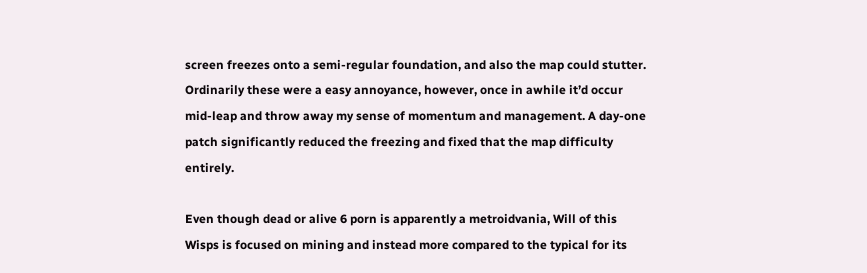screen freezes onto a semi-regular foundation, and also the map could stutter. Ordinarily these were a easy annoyance, however, once in awhile it’d occur mid-leap and throw away my sense of momentum and management. A day-one patch significantly reduced the freezing and fixed that the map difficulty entirely.

Even though dead or alive 6 porn is apparently a metroidvania, Will of this Wisps is focused on mining and instead more compared to the typical for its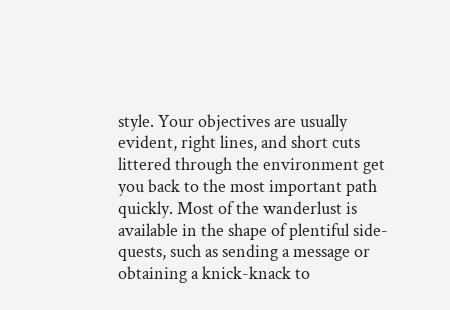style. Your objectives are usually evident, right lines, and short cuts littered through the environment get you back to the most important path quickly. Most of the wanderlust is available in the shape of plentiful side-quests, such as sending a message or obtaining a knick-knack to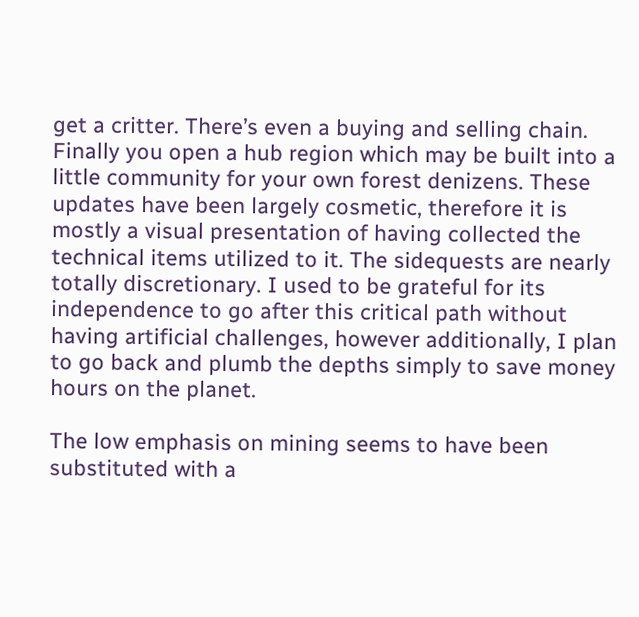get a critter. There’s even a buying and selling chain. Finally you open a hub region which may be built into a little community for your own forest denizens. These updates have been largely cosmetic, therefore it is mostly a visual presentation of having collected the technical items utilized to it. The sidequests are nearly totally discretionary. I used to be grateful for its independence to go after this critical path without having artificial challenges, however additionally, I plan to go back and plumb the depths simply to save money hours on the planet.

The low emphasis on mining seems to have been substituted with a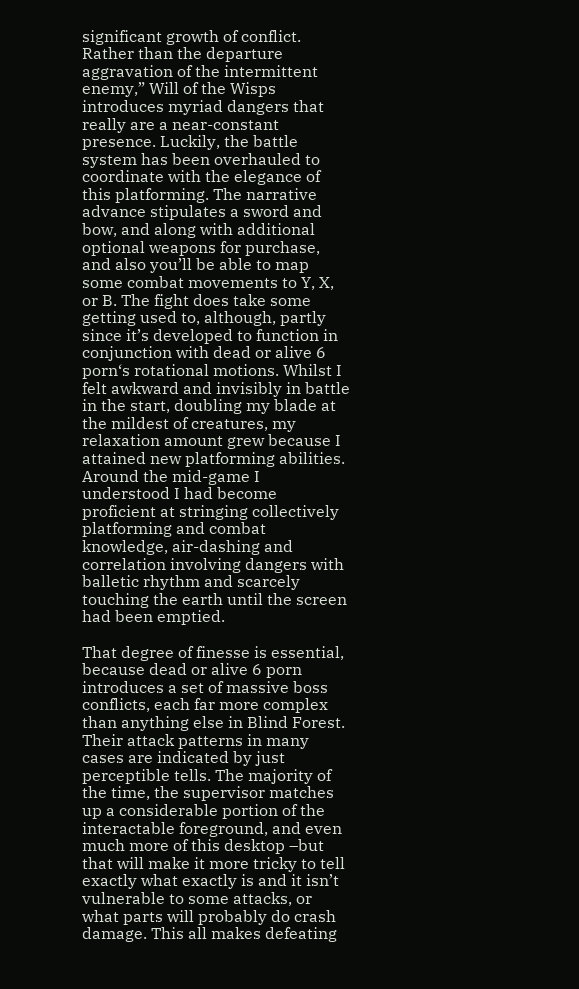significant growth of conflict. Rather than the departure aggravation of the intermittent enemy,” Will of the Wisps introduces myriad dangers that really are a near-constant presence. Luckily, the battle system has been overhauled to coordinate with the elegance of this platforming. The narrative advance stipulates a sword and bow, and along with additional optional weapons for purchase, and also you’ll be able to map some combat movements to Y, X, or B. The fight does take some getting used to, although, partly since it’s developed to function in conjunction with dead or alive 6 porn‘s rotational motions. Whilst I felt awkward and invisibly in battle in the start, doubling my blade at the mildest of creatures, my relaxation amount grew because I attained new platforming abilities. Around the mid-game I understood I had become proficient at stringing collectively platforming and combat knowledge, air-dashing and correlation involving dangers with balletic rhythm and scarcely touching the earth until the screen had been emptied.

That degree of finesse is essential, because dead or alive 6 porn introduces a set of massive boss conflicts, each far more complex than anything else in Blind Forest. Their attack patterns in many cases are indicated by just perceptible tells. The majority of the time, the supervisor matches up a considerable portion of the interactable foreground, and even much more of this desktop –but that will make it more tricky to tell exactly what exactly is and it isn’t vulnerable to some attacks, or what parts will probably do crash damage. This all makes defeating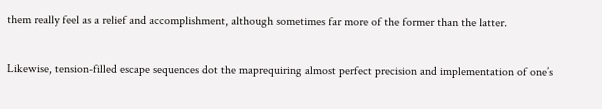them really feel as a relief and accomplishment, although sometimes far more of the former than the latter.

Likewise, tension-filled escape sequences dot the maprequiring almost perfect precision and implementation of one’s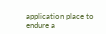application place to endure a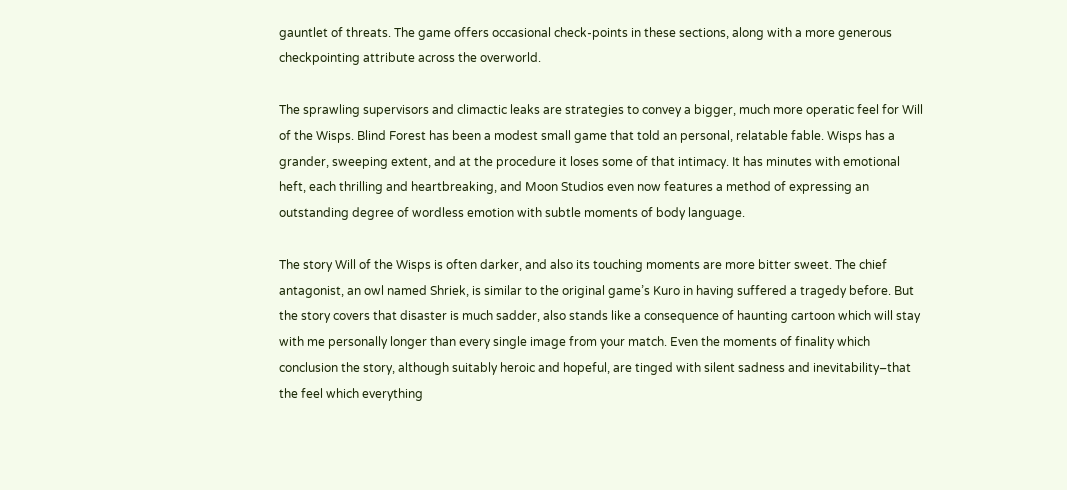gauntlet of threats. The game offers occasional check-points in these sections, along with a more generous checkpointing attribute across the overworld.

The sprawling supervisors and climactic leaks are strategies to convey a bigger, much more operatic feel for Will of the Wisps. Blind Forest has been a modest small game that told an personal, relatable fable. Wisps has a grander, sweeping extent, and at the procedure it loses some of that intimacy. It has minutes with emotional heft, each thrilling and heartbreaking, and Moon Studios even now features a method of expressing an outstanding degree of wordless emotion with subtle moments of body language.

The story Will of the Wisps is often darker, and also its touching moments are more bitter sweet. The chief antagonist, an owl named Shriek, is similar to the original game’s Kuro in having suffered a tragedy before. But the story covers that disaster is much sadder, also stands like a consequence of haunting cartoon which will stay with me personally longer than every single image from your match. Even the moments of finality which conclusion the story, although suitably heroic and hopeful, are tinged with silent sadness and inevitability–that the feel which everything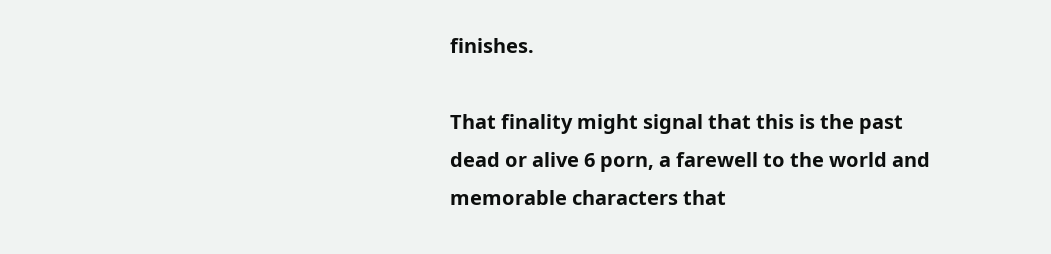finishes.

That finality might signal that this is the past dead or alive 6 porn, a farewell to the world and memorable characters that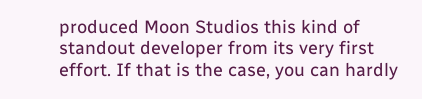produced Moon Studios this kind of standout developer from its very first effort. If that is the case, you can hardly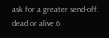ask for a greater send-off. dead or alive 6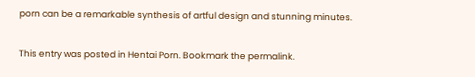porn can be a remarkable synthesis of artful design and stunning minutes.

This entry was posted in Hentai Porn. Bookmark the permalink.